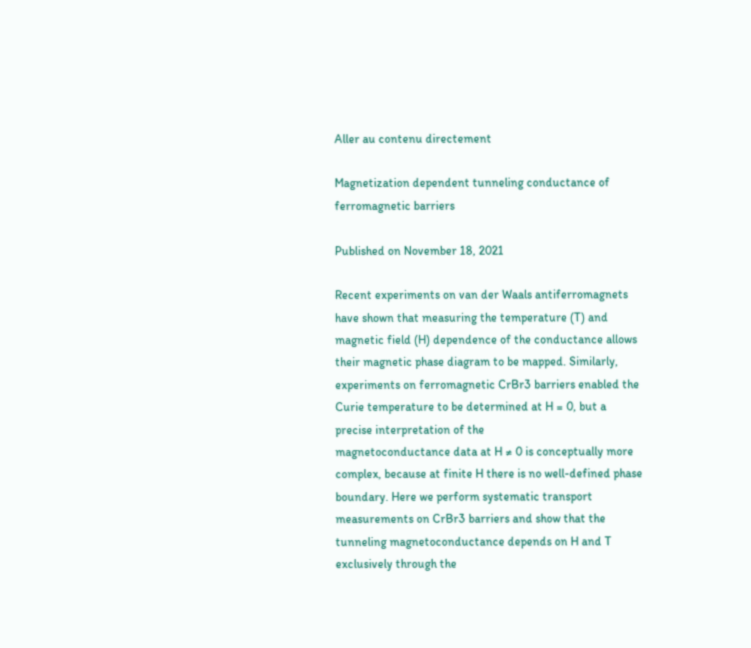Aller au contenu directement

Magnetization dependent tunneling conductance of ferromagnetic barriers

Published on November 18, 2021

Recent experiments on van der Waals antiferromagnets have shown that measuring the temperature (T) and magnetic field (H) dependence of the conductance allows their magnetic phase diagram to be mapped. Similarly, experiments on ferromagnetic CrBr3 barriers enabled the Curie temperature to be determined at H = 0, but a precise interpretation of the
magnetoconductance data at H ≠ 0 is conceptually more complex, because at finite H there is no well-defined phase boundary. Here we perform systematic transport measurements on CrBr3 barriers and show that the tunneling magnetoconductance depends on H and T exclusively through the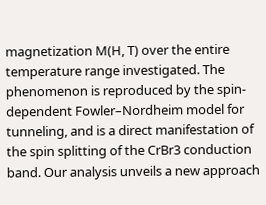magnetization M(H, T) over the entire temperature range investigated. The phenomenon is reproduced by the spin-dependent Fowler–Nordheim model for tunneling, and is a direct manifestation of the spin splitting of the CrBr3 conduction band. Our analysis unveils a new approach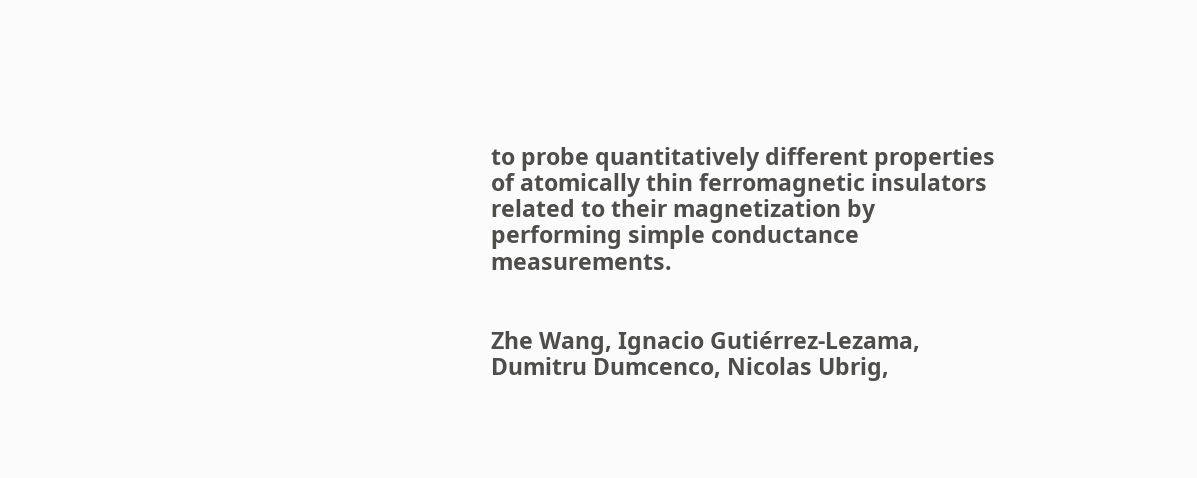to probe quantitatively different properties of atomically thin ferromagnetic insulators related to their magnetization by performing simple conductance measurements.


Zhe Wang, Ignacio Gutiérrez-Lezama, Dumitru Dumcenco, Nicolas Ubrig,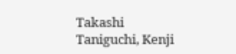Takashi Taniguchi, Kenji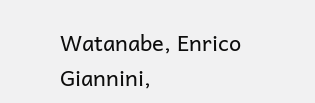Watanabe, Enrico Giannini,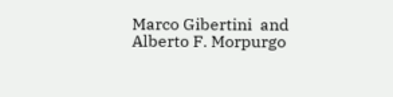Marco Gibertini  and Alberto F. Morpurgo